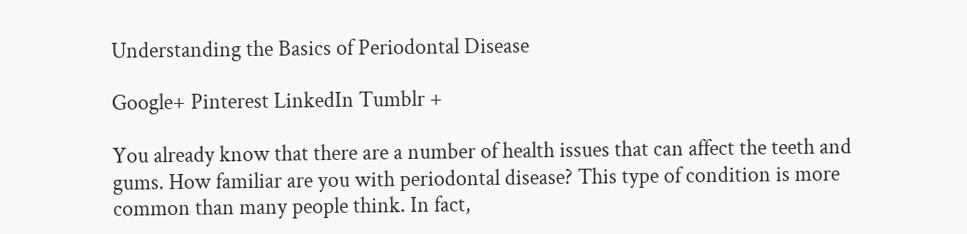Understanding the Basics of Periodontal Disease

Google+ Pinterest LinkedIn Tumblr +

You already know that there are a number of health issues that can affect the teeth and gums. How familiar are you with periodontal disease? This type of condition is more common than many people think. In fact,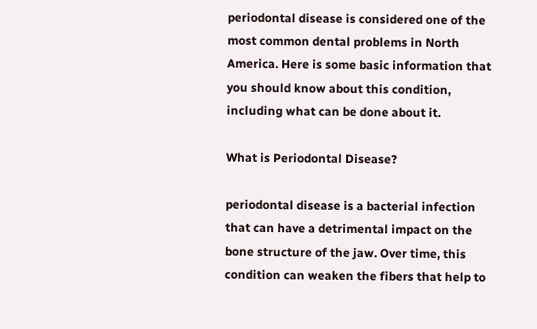periodontal disease is considered one of the most common dental problems in North America. Here is some basic information that you should know about this condition, including what can be done about it.

What is Periodontal Disease?

periodontal disease is a bacterial infection that can have a detrimental impact on the bone structure of the jaw. Over time, this condition can weaken the fibers that help to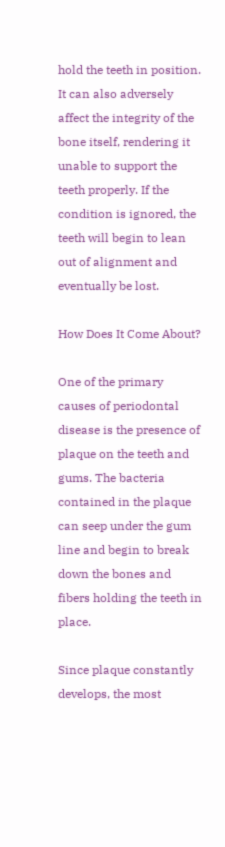hold the teeth in position. It can also adversely affect the integrity of the bone itself, rendering it unable to support the teeth properly. If the condition is ignored, the teeth will begin to lean out of alignment and eventually be lost.

How Does It Come About?

One of the primary causes of periodontal disease is the presence of plaque on the teeth and gums. The bacteria contained in the plaque can seep under the gum line and begin to break down the bones and fibers holding the teeth in place.

Since plaque constantly develops, the most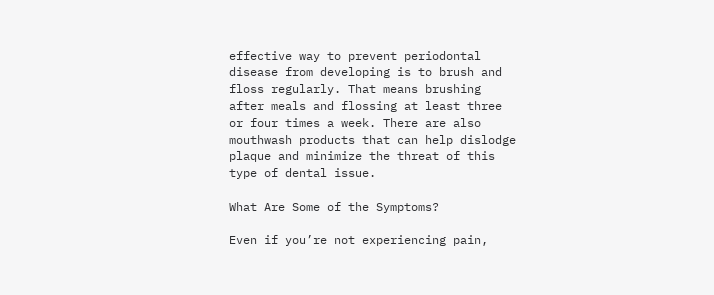effective way to prevent periodontal disease from developing is to brush and floss regularly. That means brushing after meals and flossing at least three or four times a week. There are also mouthwash products that can help dislodge plaque and minimize the threat of this type of dental issue.

What Are Some of the Symptoms?

Even if you’re not experiencing pain,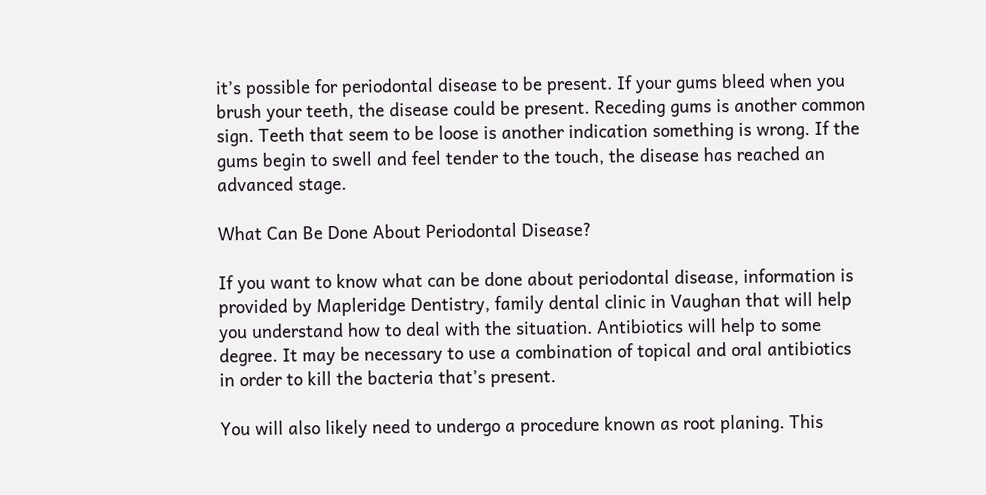it’s possible for periodontal disease to be present. If your gums bleed when you brush your teeth, the disease could be present. Receding gums is another common sign. Teeth that seem to be loose is another indication something is wrong. If the gums begin to swell and feel tender to the touch, the disease has reached an advanced stage.

What Can Be Done About Periodontal Disease?

If you want to know what can be done about periodontal disease, information is provided by Mapleridge Dentistry, family dental clinic in Vaughan that will help you understand how to deal with the situation. Antibiotics will help to some degree. It may be necessary to use a combination of topical and oral antibiotics in order to kill the bacteria that’s present.

You will also likely need to undergo a procedure known as root planing. This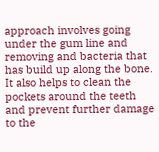approach involves going under the gum line and removing and bacteria that has build up along the bone. It also helps to clean the pockets around the teeth and prevent further damage to the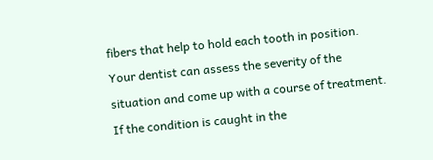fibers that help to hold each tooth in position. Your dentist can assess the severity of the situation and come up with a course of treatment. If the condition is caught in the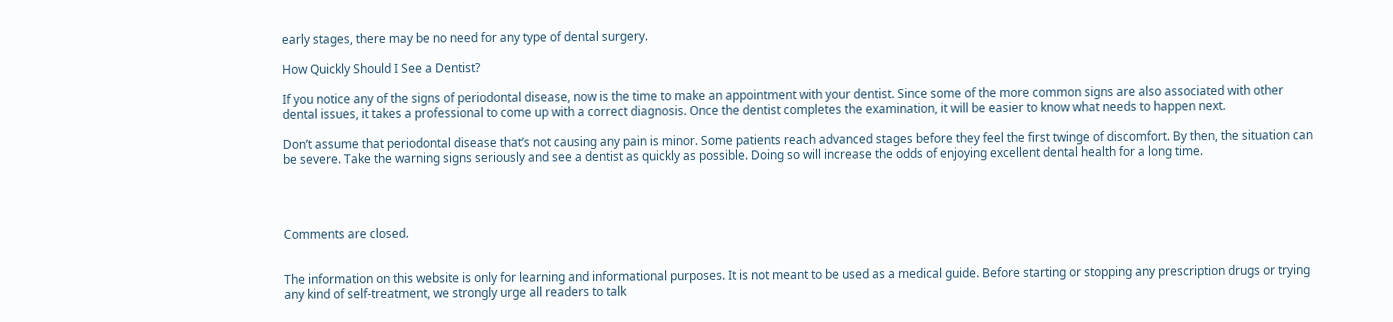early stages, there may be no need for any type of dental surgery.

How Quickly Should I See a Dentist?

If you notice any of the signs of periodontal disease, now is the time to make an appointment with your dentist. Since some of the more common signs are also associated with other dental issues, it takes a professional to come up with a correct diagnosis. Once the dentist completes the examination, it will be easier to know what needs to happen next.

Don’t assume that periodontal disease that’s not causing any pain is minor. Some patients reach advanced stages before they feel the first twinge of discomfort. By then, the situation can be severe. Take the warning signs seriously and see a dentist as quickly as possible. Doing so will increase the odds of enjoying excellent dental health for a long time.




Comments are closed.


The information on this website is only for learning and informational purposes. It is not meant to be used as a medical guide. Before starting or stopping any prescription drugs or trying any kind of self-treatment, we strongly urge all readers to talk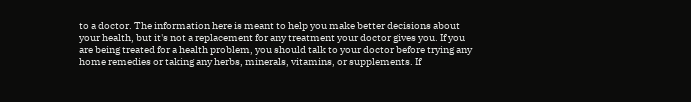to a doctor. The information here is meant to help you make better decisions about your health, but it's not a replacement for any treatment your doctor gives you. If you are being treated for a health problem, you should talk to your doctor before trying any home remedies or taking any herbs, minerals, vitamins, or supplements. If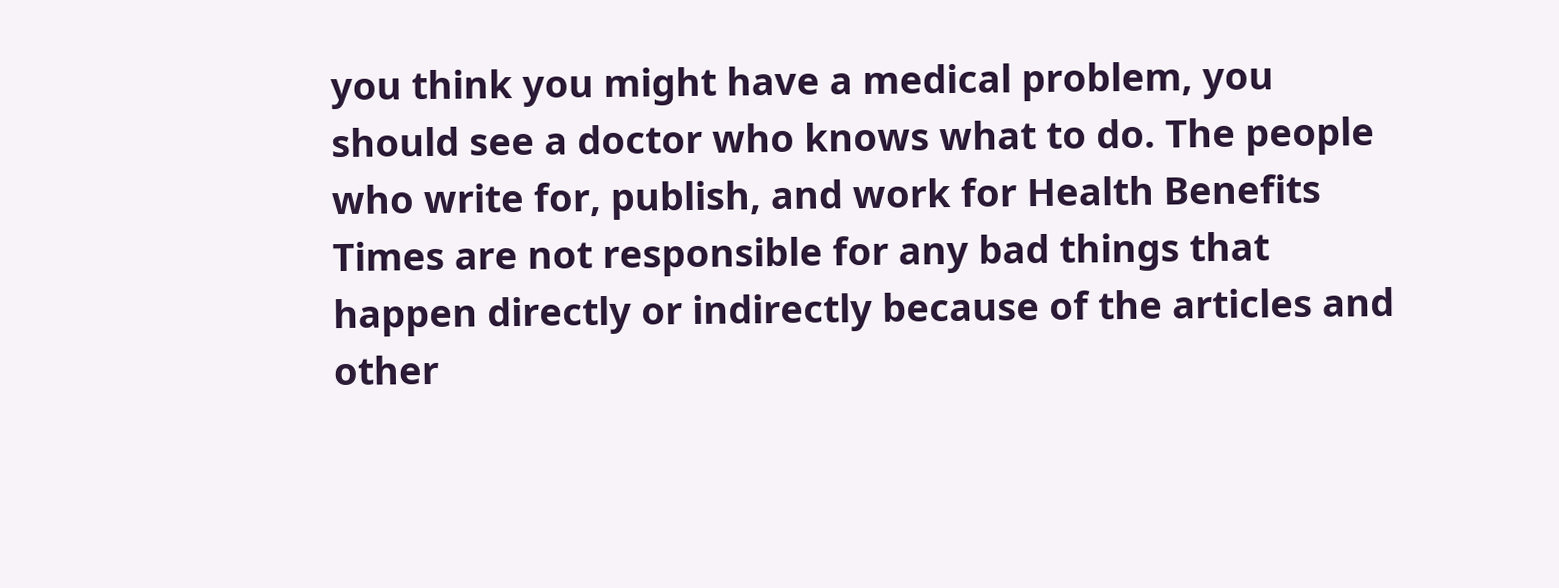you think you might have a medical problem, you should see a doctor who knows what to do. The people who write for, publish, and work for Health Benefits Times are not responsible for any bad things that happen directly or indirectly because of the articles and other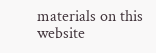materials on this website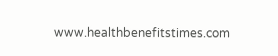www.healthbenefitstimes.com